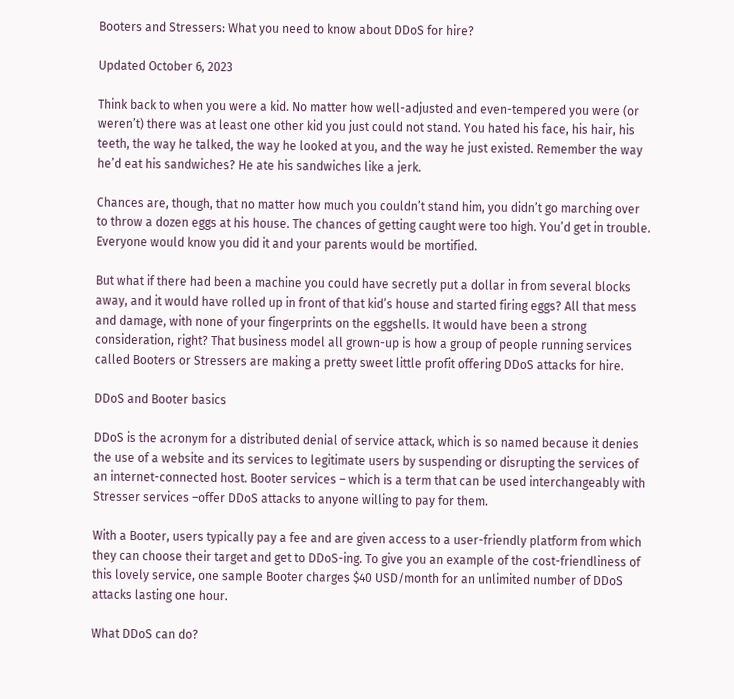Booters and Stressers: What you need to know about DDoS for hire?

Updated October 6, 2023

Think back to when you were a kid. No matter how well-adjusted and even-tempered you were (or weren’t) there was at least one other kid you just could not stand. You hated his face, his hair, his teeth, the way he talked, the way he looked at you, and the way he just existed. Remember the way he’d eat his sandwiches? He ate his sandwiches like a jerk.

Chances are, though, that no matter how much you couldn’t stand him, you didn’t go marching over to throw a dozen eggs at his house. The chances of getting caught were too high. You’d get in trouble. Everyone would know you did it and your parents would be mortified.

But what if there had been a machine you could have secretly put a dollar in from several blocks away, and it would have rolled up in front of that kid’s house and started firing eggs? All that mess and damage, with none of your fingerprints on the eggshells. It would have been a strong consideration, right? That business model all grown-up is how a group of people running services called Booters or Stressers are making a pretty sweet little profit offering DDoS attacks for hire.

DDoS and Booter basics

DDoS is the acronym for a distributed denial of service attack, which is so named because it denies the use of a website and its services to legitimate users by suspending or disrupting the services of an internet-connected host. Booter services – which is a term that can be used interchangeably with Stresser services –offer DDoS attacks to anyone willing to pay for them.

With a Booter, users typically pay a fee and are given access to a user-friendly platform from which they can choose their target and get to DDoS-ing. To give you an example of the cost-friendliness of this lovely service, one sample Booter charges $40 USD/month for an unlimited number of DDoS attacks lasting one hour.

What DDoS can do?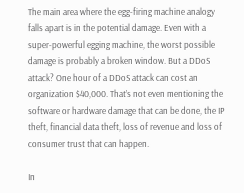The main area where the egg-firing machine analogy falls apart is in the potential damage. Even with a super-powerful egging machine, the worst possible damage is probably a broken window. But a DDoS attack? One hour of a DDoS attack can cost an organization $40,000. That’s not even mentioning the software or hardware damage that can be done, the IP theft, financial data theft, loss of revenue and loss of consumer trust that can happen.

In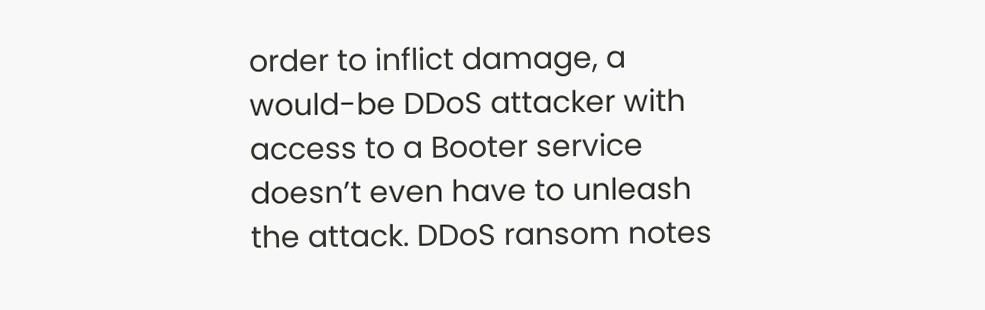order to inflict damage, a would-be DDoS attacker with access to a Booter service doesn’t even have to unleash the attack. DDoS ransom notes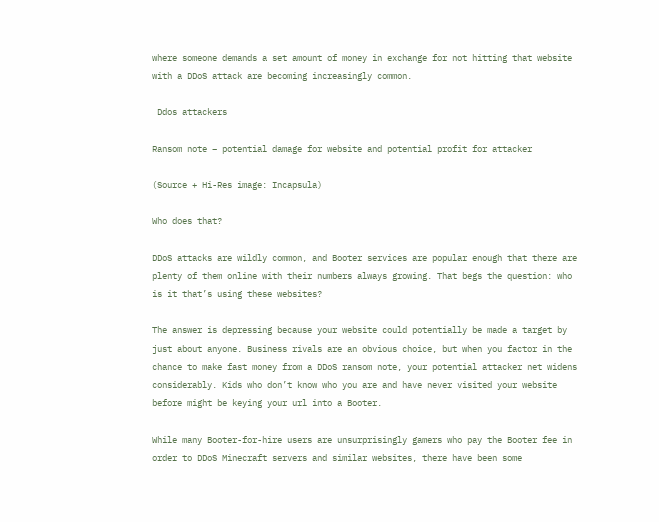where someone demands a set amount of money in exchange for not hitting that website with a DDoS attack are becoming increasingly common.

 Ddos attackers

Ransom note – potential damage for website and potential profit for attacker

(Source + Hi-Res image: Incapsula)

Who does that?

DDoS attacks are wildly common, and Booter services are popular enough that there are plenty of them online with their numbers always growing. That begs the question: who is it that’s using these websites?

The answer is depressing because your website could potentially be made a target by just about anyone. Business rivals are an obvious choice, but when you factor in the chance to make fast money from a DDoS ransom note, your potential attacker net widens considerably. Kids who don’t know who you are and have never visited your website before might be keying your url into a Booter.

While many Booter-for-hire users are unsurprisingly gamers who pay the Booter fee in order to DDoS Minecraft servers and similar websites, there have been some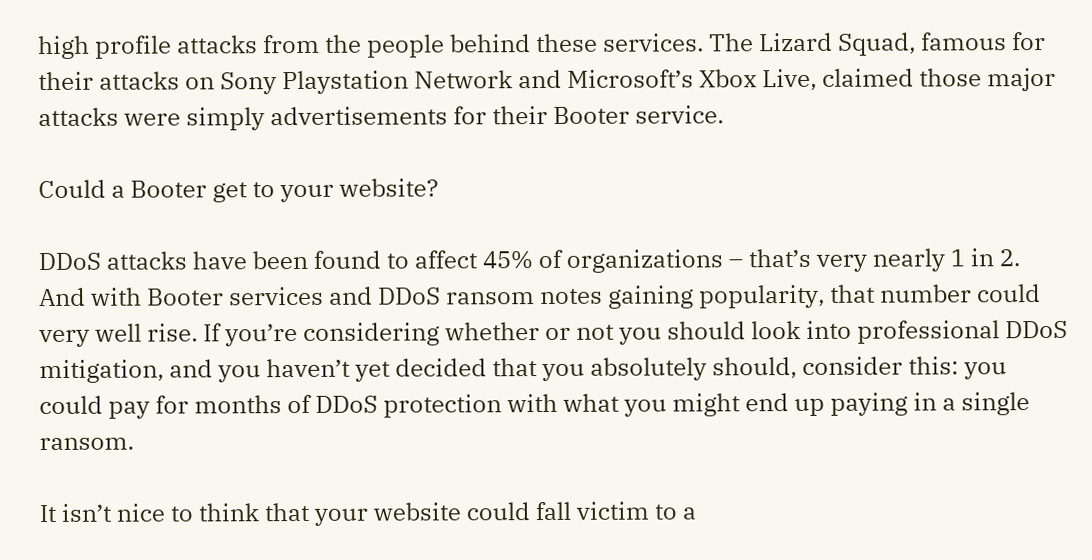high profile attacks from the people behind these services. The Lizard Squad, famous for their attacks on Sony Playstation Network and Microsoft’s Xbox Live, claimed those major attacks were simply advertisements for their Booter service.

Could a Booter get to your website?

DDoS attacks have been found to affect 45% of organizations – that’s very nearly 1 in 2. And with Booter services and DDoS ransom notes gaining popularity, that number could very well rise. If you’re considering whether or not you should look into professional DDoS mitigation, and you haven’t yet decided that you absolutely should, consider this: you could pay for months of DDoS protection with what you might end up paying in a single ransom.

It isn’t nice to think that your website could fall victim to a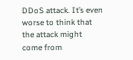DDoS attack. It’s even worse to think that the attack might come from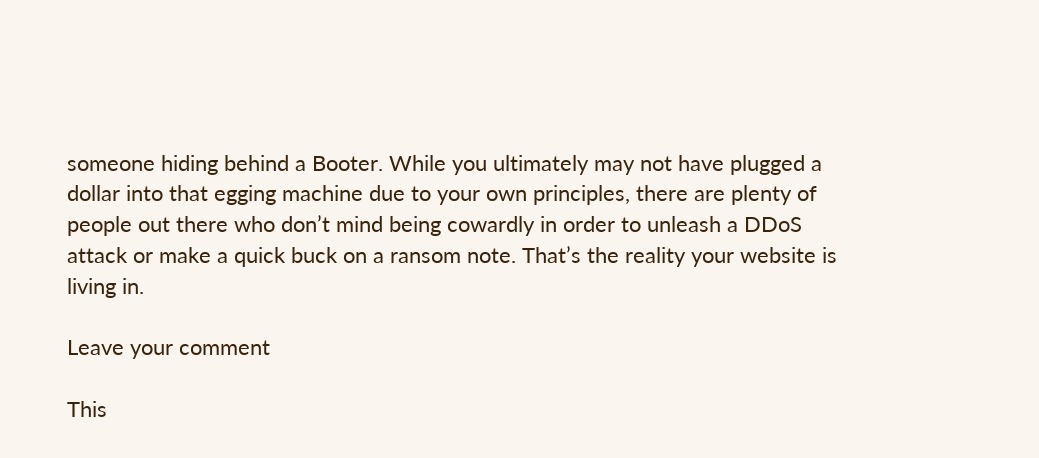someone hiding behind a Booter. While you ultimately may not have plugged a dollar into that egging machine due to your own principles, there are plenty of people out there who don’t mind being cowardly in order to unleash a DDoS attack or make a quick buck on a ransom note. That’s the reality your website is living in.

Leave your comment

This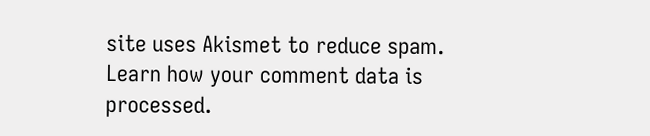site uses Akismet to reduce spam. Learn how your comment data is processed.